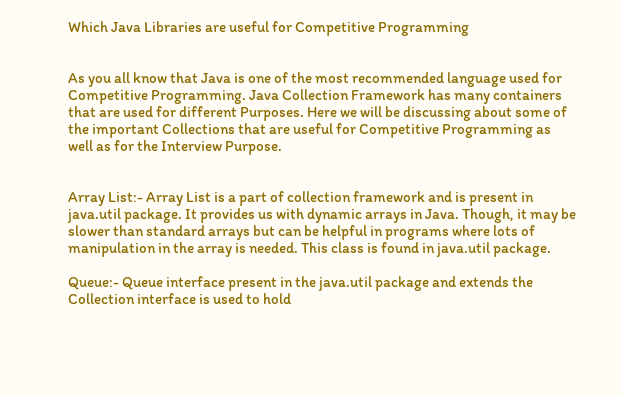Which Java Libraries are useful for Competitive Programming


As you all know that Java is one of the most recommended language used for Competitive Programming. Java Collection Framework has many containers that are used for different Purposes. Here we will be discussing about some of the important Collections that are useful for Competitive Programming as well as for the Interview Purpose.


Array List:- Array List is a part of collection framework and is present in java.util package. It provides us with dynamic arrays in Java. Though, it may be slower than standard arrays but can be helpful in programs where lots of manipulation in the array is needed. This class is found in java.util package.

Queue:- Queue interface present in the java.util package and extends the Collection interface is used to hold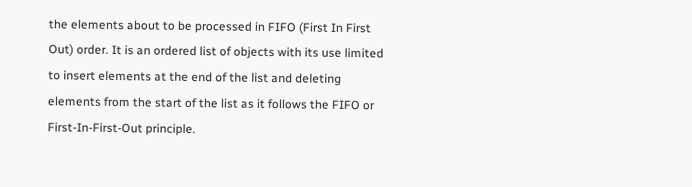the elements about to be processed in FIFO (First In First Out) order. It is an ordered list of objects with its use limited to insert elements at the end of the list and deleting elements from the start of the list as it follows the FIFO or First-In-First-Out principle.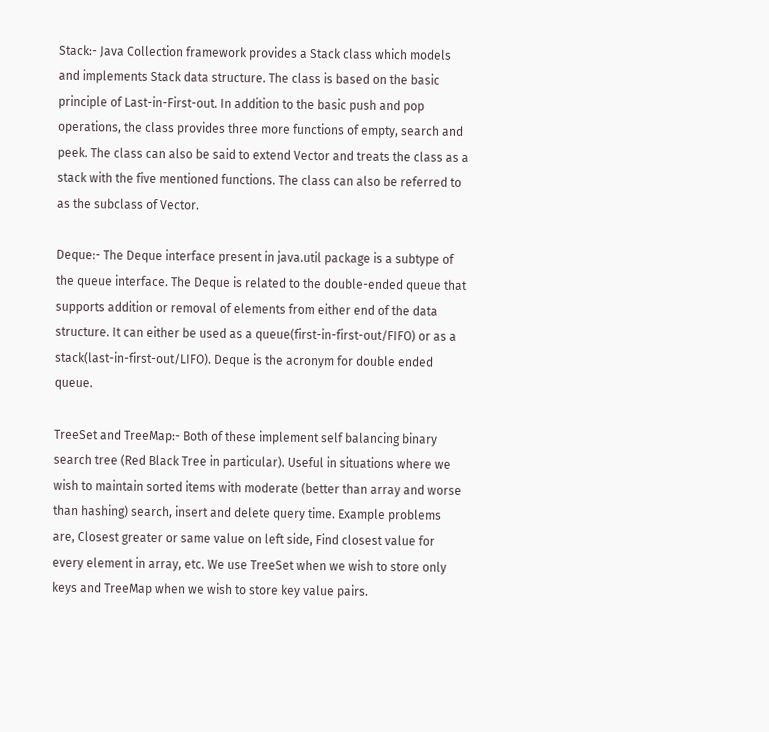Stack:- Java Collection framework provides a Stack class which models and implements Stack data structure. The class is based on the basic principle of Last-in-First-out. In addition to the basic push and pop operations, the class provides three more functions of empty, search and peek. The class can also be said to extend Vector and treats the class as a stack with the five mentioned functions. The class can also be referred to as the subclass of Vector.

Deque:- The Deque interface present in java.util package is a subtype of the queue interface. The Deque is related to the double-ended queue that supports addition or removal of elements from either end of the data structure. It can either be used as a queue(first-in-first-out/FIFO) or as a stack(last-in-first-out/LIFO). Deque is the acronym for double ended queue.

TreeSet and TreeMap:- Both of these implement self balancing binary search tree (Red Black Tree in particular). Useful in situations where we wish to maintain sorted items with moderate (better than array and worse than hashing) search, insert and delete query time. Example problems are, Closest greater or same value on left side, Find closest value for every element in array, etc. We use TreeSet when we wish to store only keys and TreeMap when we wish to store key value pairs.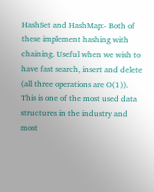HashSet and HashMap:- Both of these implement hashing with chaining. Useful when we wish to have fast search, insert and delete (all three operations are O(1)).  This is one of the most used data structures in the industry and most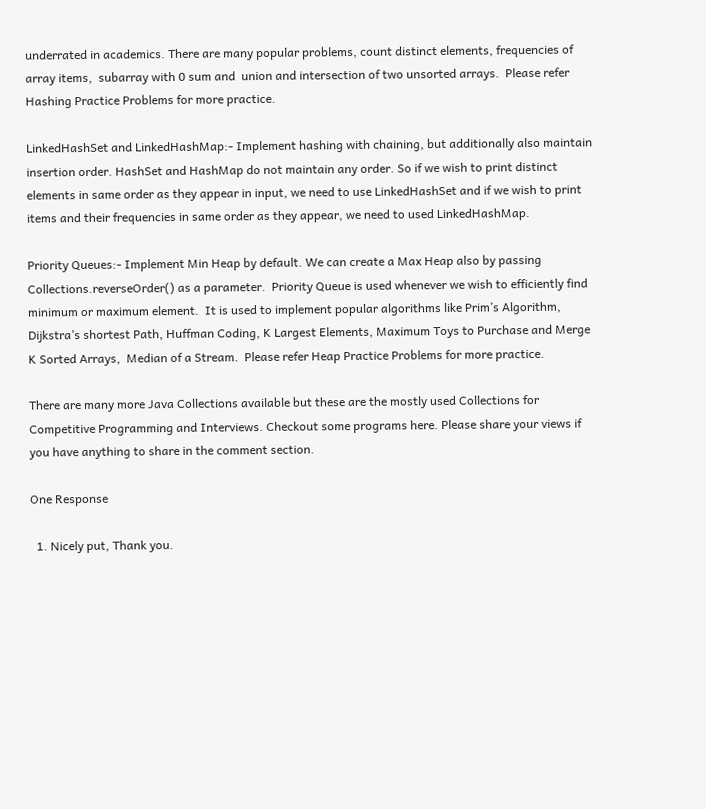underrated in academics. There are many popular problems, count distinct elements, frequencies of array items,  subarray with 0 sum and  union and intersection of two unsorted arrays.  Please refer Hashing Practice Problems for more practice.

LinkedHashSet and LinkedHashMap:- Implement hashing with chaining, but additionally also maintain insertion order. HashSet and HashMap do not maintain any order. So if we wish to print distinct elements in same order as they appear in input, we need to use LinkedHashSet and if we wish to print items and their frequencies in same order as they appear, we need to used LinkedHashMap.

Priority Queues:- Implement Min Heap by default. We can create a Max Heap also by passing Collections.reverseOrder() as a parameter.  Priority Queue is used whenever we wish to efficiently find minimum or maximum element.  It is used to implement popular algorithms like Prim’s Algorithm, Dijkstra’s shortest Path, Huffman Coding, K Largest Elements, Maximum Toys to Purchase and Merge K Sorted Arrays,  Median of a Stream.  Please refer Heap Practice Problems for more practice.

There are many more Java Collections available but these are the mostly used Collections for Competitive Programming and Interviews. Checkout some programs here. Please share your views if you have anything to share in the comment section.

One Response

  1. Nicely put, Thank you.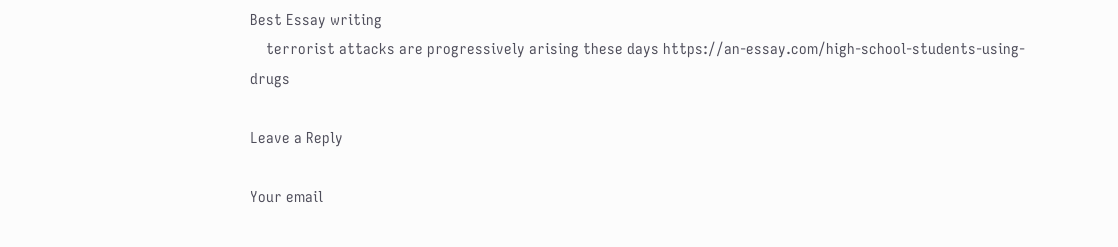Best Essay writing
    terrorist attacks are progressively arising these days https://an-essay.com/high-school-students-using-drugs

Leave a Reply

Your email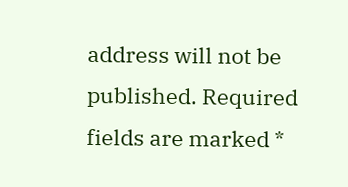address will not be published. Required fields are marked *